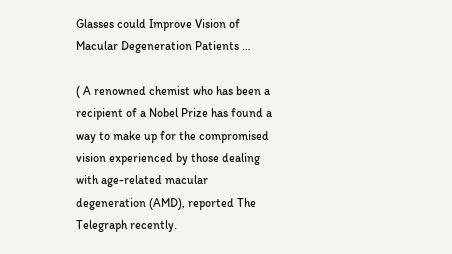Glasses could Improve Vision of Macular Degeneration Patients …

( A renowned chemist who has been a recipient of a Nobel Prize has found a way to make up for the compromised vision experienced by those dealing with age-related macular degeneration (AMD), reported The Telegraph recently.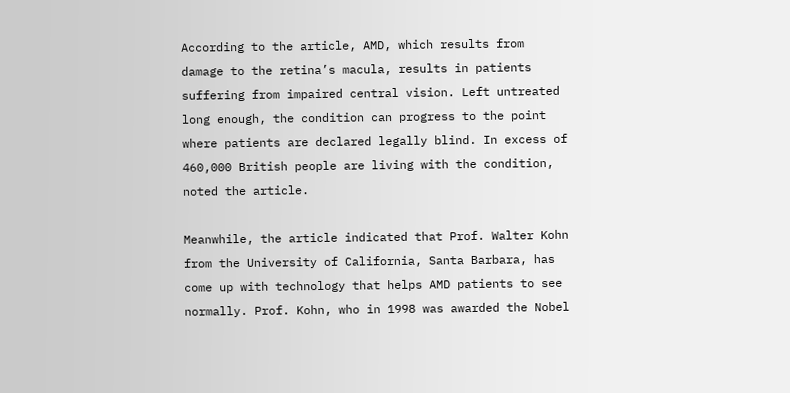According to the article, AMD, which results from damage to the retina’s macula, results in patients suffering from impaired central vision. Left untreated long enough, the condition can progress to the point where patients are declared legally blind. In excess of 460,000 British people are living with the condition, noted the article.

Meanwhile, the article indicated that Prof. Walter Kohn from the University of California, Santa Barbara, has come up with technology that helps AMD patients to see normally. Prof. Kohn, who in 1998 was awarded the Nobel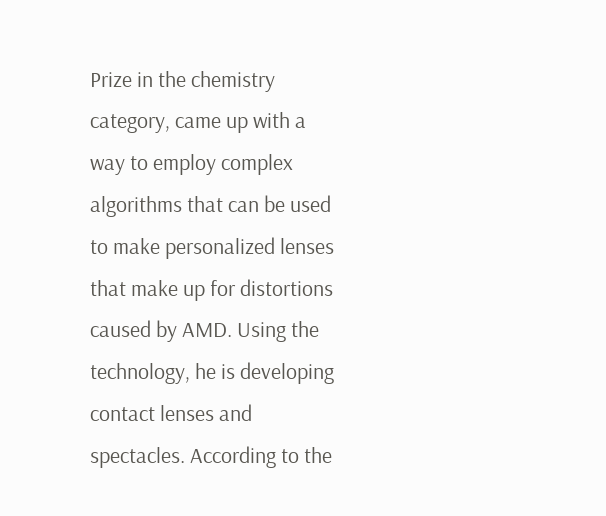Prize in the chemistry category, came up with a way to employ complex algorithms that can be used to make personalized lenses that make up for distortions caused by AMD. Using the technology, he is developing contact lenses and spectacles. According to the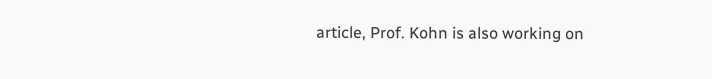article, Prof. Kohn is also working on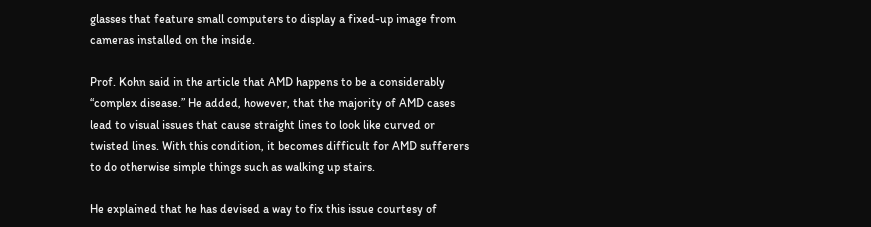glasses that feature small computers to display a fixed-up image from cameras installed on the inside.

Prof. Kohn said in the article that AMD happens to be a considerably “complex disease.” He added, however, that the majority of AMD cases lead to visual issues that cause straight lines to look like curved or twisted lines. With this condition, it becomes difficult for AMD sufferers to do otherwise simple things such as walking up stairs.

He explained that he has devised a way to fix this issue courtesy of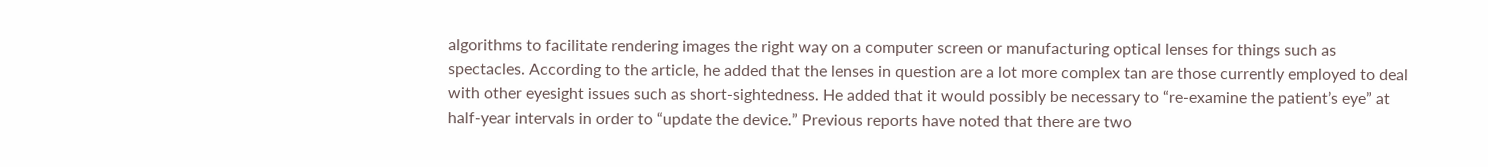algorithms to facilitate rendering images the right way on a computer screen or manufacturing optical lenses for things such as spectacles. According to the article, he added that the lenses in question are a lot more complex tan are those currently employed to deal with other eyesight issues such as short-sightedness. He added that it would possibly be necessary to “re-examine the patient’s eye” at half-year intervals in order to “update the device.” Previous reports have noted that there are two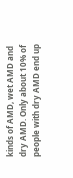kinds of AMD, wet AMD and dry AMD. Only about 10% of people with dry AMD end up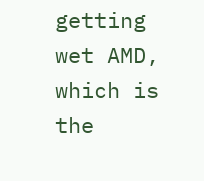getting wet AMD, which is the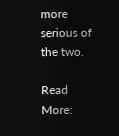more serious of the two.

Read More: